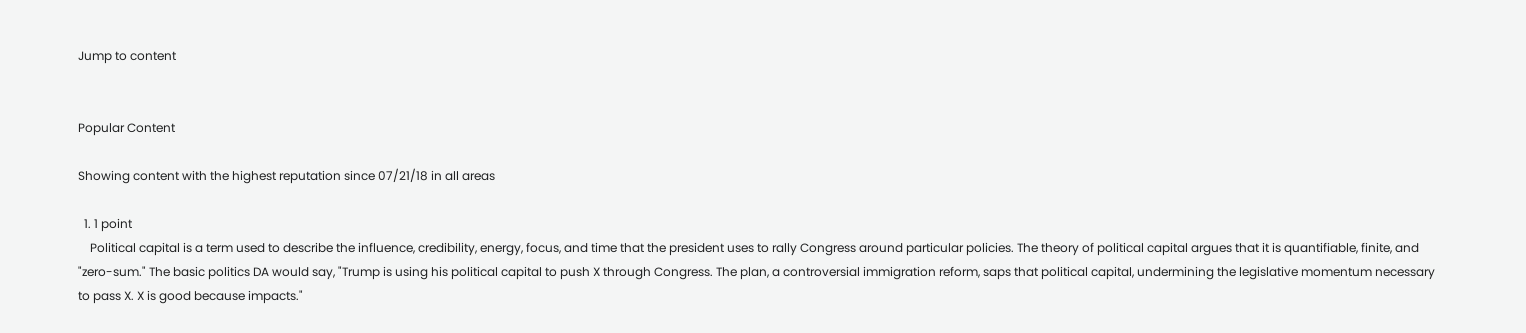Jump to content


Popular Content

Showing content with the highest reputation since 07/21/18 in all areas

  1. 1 point
    Political capital is a term used to describe the influence, credibility, energy, focus, and time that the president uses to rally Congress around particular policies. The theory of political capital argues that it is quantifiable, finite, and "zero-sum." The basic politics DA would say, "Trump is using his political capital to push X through Congress. The plan, a controversial immigration reform, saps that political capital, undermining the legislative momentum necessary to pass X. X is good because impacts."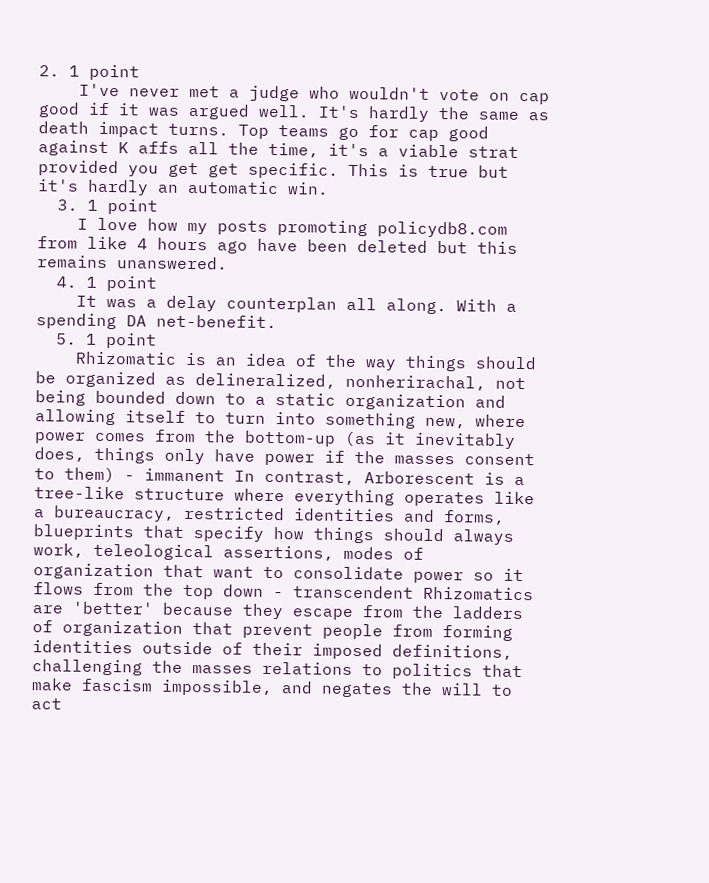2. 1 point
    I've never met a judge who wouldn't vote on cap good if it was argued well. It's hardly the same as death impact turns. Top teams go for cap good against K affs all the time, it's a viable strat provided you get get specific. This is true but it's hardly an automatic win.
  3. 1 point
    I love how my posts promoting policydb8.com from like 4 hours ago have been deleted but this remains unanswered.
  4. 1 point
    It was a delay counterplan all along. With a spending DA net-benefit.
  5. 1 point
    Rhizomatic is an idea of the way things should be organized as delineralized, nonherirachal, not being bounded down to a static organization and allowing itself to turn into something new, where power comes from the bottom-up (as it inevitably does, things only have power if the masses consent to them) - immanent In contrast, Arborescent is a tree-like structure where everything operates like a bureaucracy, restricted identities and forms, blueprints that specify how things should always work, teleological assertions, modes of organization that want to consolidate power so it flows from the top down - transcendent Rhizomatics are 'better' because they escape from the ladders of organization that prevent people from forming identities outside of their imposed definitions, challenging the masses relations to politics that make fascism impossible, and negates the will to act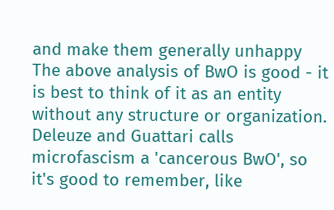and make them generally unhappy The above analysis of BwO is good - it is best to think of it as an entity without any structure or organization. Deleuze and Guattari calls microfascism a 'cancerous BwO', so it's good to remember, like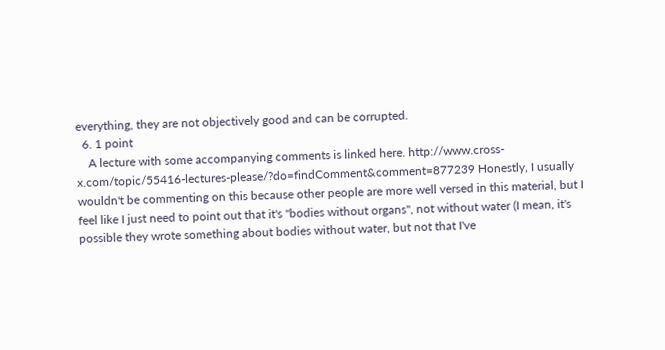everything, they are not objectively good and can be corrupted.
  6. 1 point
    A lecture with some accompanying comments is linked here. http://www.cross-x.com/topic/55416-lectures-please/?do=findComment&comment=877239 Honestly, I usually wouldn't be commenting on this because other people are more well versed in this material, but I feel like I just need to point out that it's "bodies without organs", not without water (I mean, it's possible they wrote something about bodies without water, but not that I've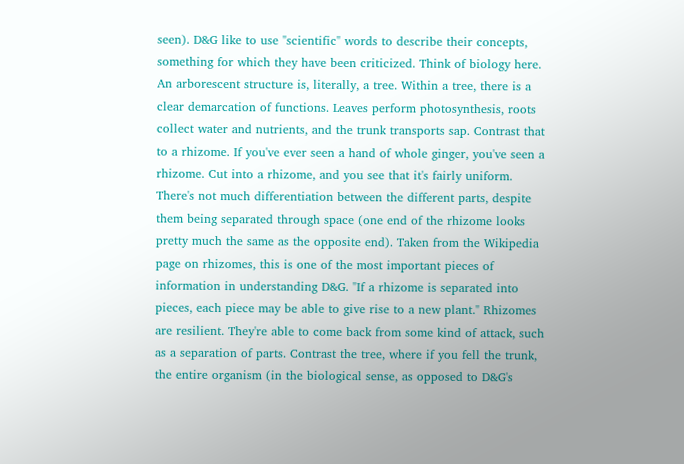seen). D&G like to use "scientific" words to describe their concepts, something for which they have been criticized. Think of biology here. An arborescent structure is, literally, a tree. Within a tree, there is a clear demarcation of functions. Leaves perform photosynthesis, roots collect water and nutrients, and the trunk transports sap. Contrast that to a rhizome. If you've ever seen a hand of whole ginger, you've seen a rhizome. Cut into a rhizome, and you see that it's fairly uniform. There's not much differentiation between the different parts, despite them being separated through space (one end of the rhizome looks pretty much the same as the opposite end). Taken from the Wikipedia page on rhizomes, this is one of the most important pieces of information in understanding D&G. "If a rhizome is separated into pieces, each piece may be able to give rise to a new plant." Rhizomes are resilient. They're able to come back from some kind of attack, such as a separation of parts. Contrast the tree, where if you fell the trunk, the entire organism (in the biological sense, as opposed to D&G's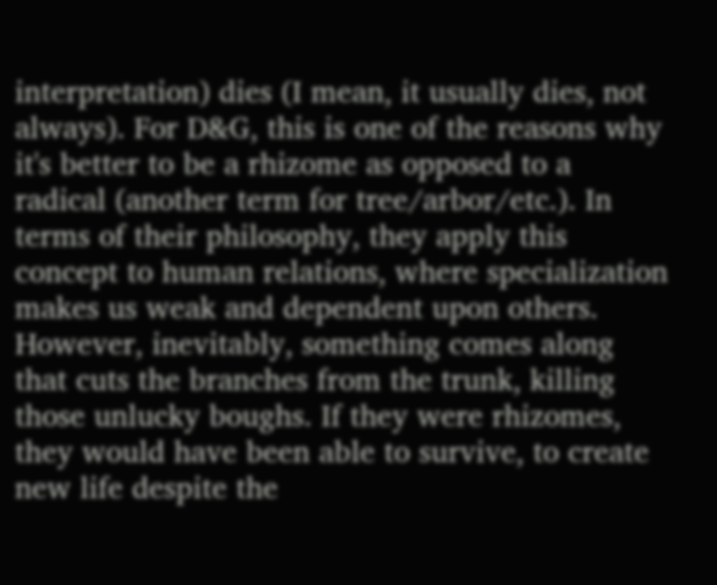interpretation) dies (I mean, it usually dies, not always). For D&G, this is one of the reasons why it's better to be a rhizome as opposed to a radical (another term for tree/arbor/etc.). In terms of their philosophy, they apply this concept to human relations, where specialization makes us weak and dependent upon others. However, inevitably, something comes along that cuts the branches from the trunk, killing those unlucky boughs. If they were rhizomes, they would have been able to survive, to create new life despite the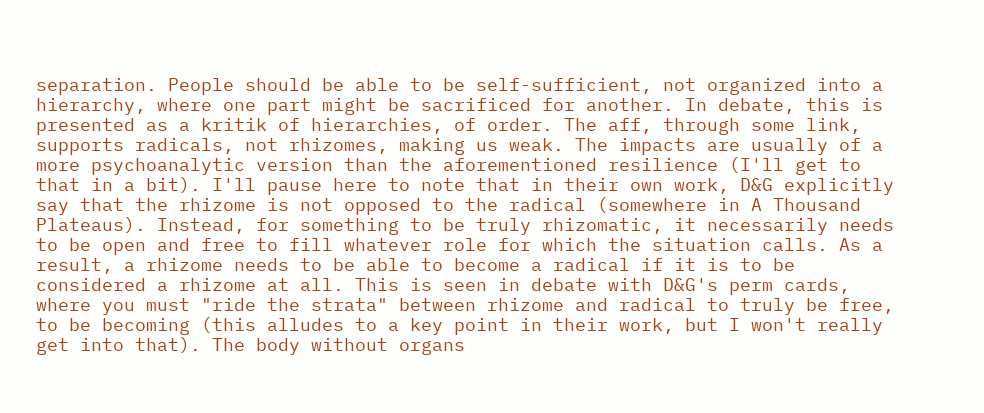separation. People should be able to be self-sufficient, not organized into a hierarchy, where one part might be sacrificed for another. In debate, this is presented as a kritik of hierarchies, of order. The aff, through some link, supports radicals, not rhizomes, making us weak. The impacts are usually of a more psychoanalytic version than the aforementioned resilience (I'll get to that in a bit). I'll pause here to note that in their own work, D&G explicitly say that the rhizome is not opposed to the radical (somewhere in A Thousand Plateaus). Instead, for something to be truly rhizomatic, it necessarily needs to be open and free to fill whatever role for which the situation calls. As a result, a rhizome needs to be able to become a radical if it is to be considered a rhizome at all. This is seen in debate with D&G's perm cards, where you must "ride the strata" between rhizome and radical to truly be free, to be becoming (this alludes to a key point in their work, but I won't really get into that). The body without organs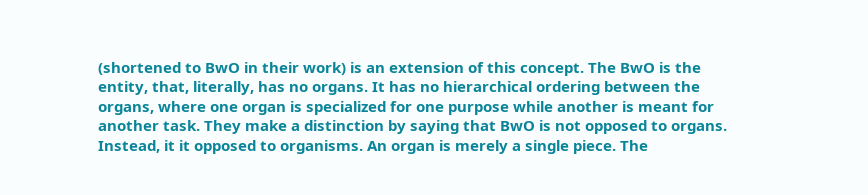(shortened to BwO in their work) is an extension of this concept. The BwO is the entity, that, literally, has no organs. It has no hierarchical ordering between the organs, where one organ is specialized for one purpose while another is meant for another task. They make a distinction by saying that BwO is not opposed to organs. Instead, it it opposed to organisms. An organ is merely a single piece. The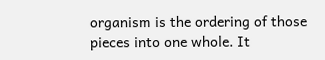organism is the ordering of those pieces into one whole. It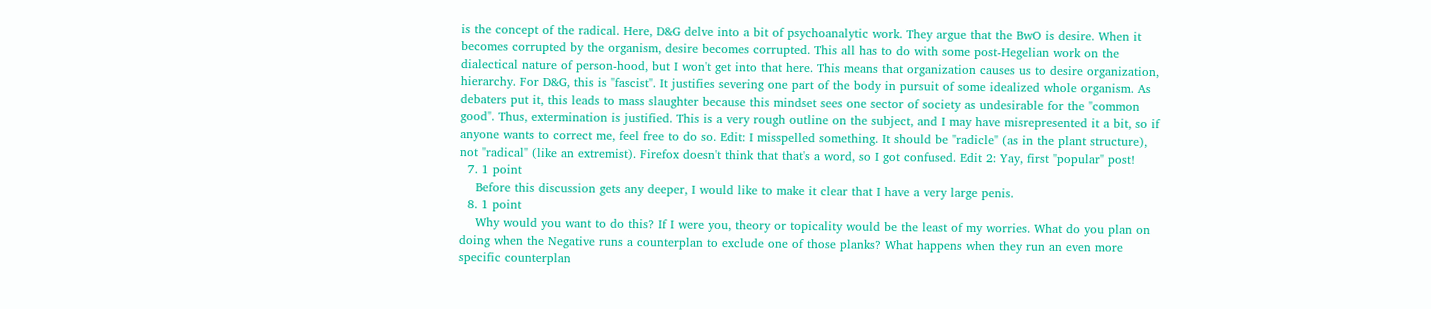is the concept of the radical. Here, D&G delve into a bit of psychoanalytic work. They argue that the BwO is desire. When it becomes corrupted by the organism, desire becomes corrupted. This all has to do with some post-Hegelian work on the dialectical nature of person-hood, but I won't get into that here. This means that organization causes us to desire organization, hierarchy. For D&G, this is "fascist". It justifies severing one part of the body in pursuit of some idealized whole organism. As debaters put it, this leads to mass slaughter because this mindset sees one sector of society as undesirable for the "common good". Thus, extermination is justified. This is a very rough outline on the subject, and I may have misrepresented it a bit, so if anyone wants to correct me, feel free to do so. Edit: I misspelled something. It should be "radicle" (as in the plant structure), not "radical" (like an extremist). Firefox doesn't think that that's a word, so I got confused. Edit 2: Yay, first "popular" post!
  7. 1 point
    Before this discussion gets any deeper, I would like to make it clear that I have a very large penis.
  8. 1 point
    Why would you want to do this? If I were you, theory or topicality would be the least of my worries. What do you plan on doing when the Negative runs a counterplan to exclude one of those planks? What happens when they run an even more specific counterplan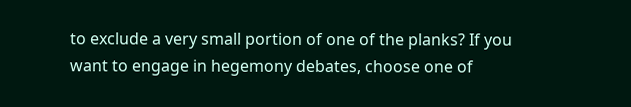to exclude a very small portion of one of the planks? If you want to engage in hegemony debates, choose one of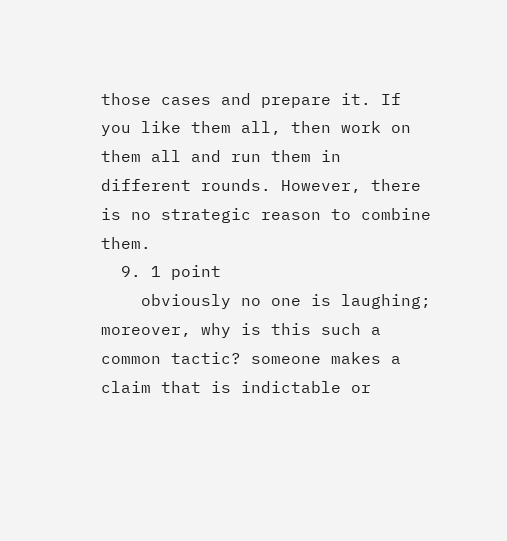those cases and prepare it. If you like them all, then work on them all and run them in different rounds. However, there is no strategic reason to combine them.
  9. 1 point
    obviously no one is laughing; moreover, why is this such a common tactic? someone makes a claim that is indictable or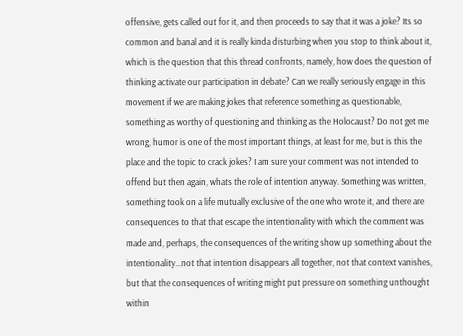offensive, gets called out for it, and then proceeds to say that it was a joke? Its so common and banal and it is really kinda disturbing when you stop to think about it, which is the question that this thread confronts, namely, how does the question of thinking activate our participation in debate? Can we really seriously engage in this movement if we are making jokes that reference something as questionable, something as worthy of questioning and thinking as the Holocaust? Do not get me wrong, humor is one of the most important things, at least for me, but is this the place and the topic to crack jokes? I am sure your comment was not intended to offend but then again, whats the role of intention anyway. Something was written, something took on a life mutually exclusive of the one who wrote it, and there are consequences to that that escape the intentionality with which the comment was made and, perhaps, the consequences of the writing show up something about the intentionality...not that intention disappears all together, not that context vanishes, but that the consequences of writing might put pressure on something unthought within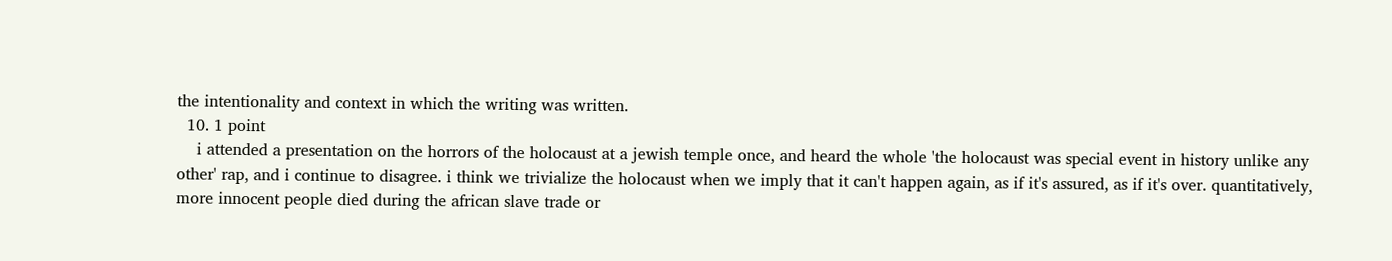the intentionality and context in which the writing was written.
  10. 1 point
    i attended a presentation on the horrors of the holocaust at a jewish temple once, and heard the whole 'the holocaust was special event in history unlike any other' rap, and i continue to disagree. i think we trivialize the holocaust when we imply that it can't happen again, as if it's assured, as if it's over. quantitatively, more innocent people died during the african slave trade or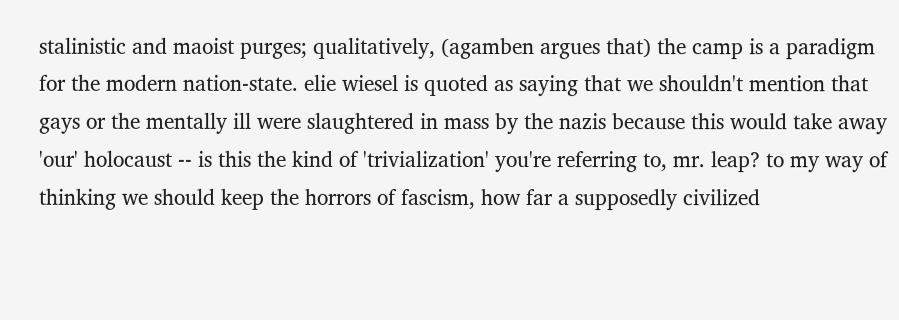stalinistic and maoist purges; qualitatively, (agamben argues that) the camp is a paradigm for the modern nation-state. elie wiesel is quoted as saying that we shouldn't mention that gays or the mentally ill were slaughtered in mass by the nazis because this would take away 'our' holocaust -- is this the kind of 'trivialization' you're referring to, mr. leap? to my way of thinking we should keep the horrors of fascism, how far a supposedly civilized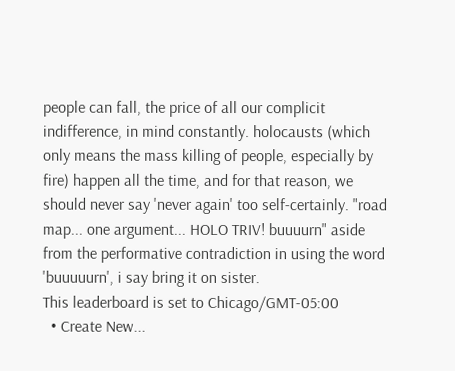people can fall, the price of all our complicit indifference, in mind constantly. holocausts (which only means the mass killing of people, especially by fire) happen all the time, and for that reason, we should never say 'never again' too self-certainly. "road map... one argument... HOLO TRIV! buuuurn" aside from the performative contradiction in using the word 'buuuuurn', i say bring it on sister.
This leaderboard is set to Chicago/GMT-05:00
  • Create New...